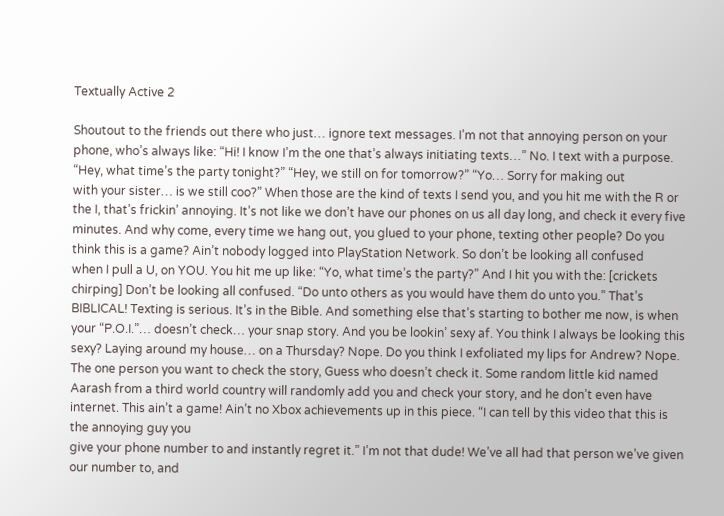Textually Active 2

Shoutout to the friends out there who just… ignore text messages. I’m not that annoying person on your phone, who’s always like: “Hi! I know I’m the one that’s always initiating texts…” No. I text with a purpose. “Hey, what time’s the party tonight?” “Hey, we still on for tomorrow?” “Yo… Sorry for making out
with your sister… is we still coo?” When those are the kind of texts I send you, and you hit me with the R or the I, that’s frickin’ annoying. It’s not like we don’t have our phones on us all day long, and check it every five minutes. And why come, every time we hang out, you glued to your phone, texting other people? Do you think this is a game? Ain’t nobody logged into PlayStation Network. So don’t be looking all confused
when I pull a U, on YOU. You hit me up like: “Yo, what time’s the party?” And I hit you with the: [crickets chirping] Don’t be looking all confused. “Do unto others as you would have them do unto you.” That’s BIBLICAL! Texting is serious. It’s in the Bible. And something else that’s starting to bother me now, is when your “P.O.I.”… doesn’t check… your snap story. And you be lookin’ sexy af. You think I always be looking this sexy? Laying around my house… on a Thursday? Nope. Do you think I exfoliated my lips for Andrew? Nope. The one person you want to check the story, Guess who doesn’t check it. Some random little kid named Aarash from a third world country will randomly add you and check your story, and he don’t even have internet. This ain’t a game! Ain’t no Xbox achievements up in this piece. “I can tell by this video that this is the annoying guy you
give your phone number to and instantly regret it.” I’m not that dude! We’ve all had that person we’ve given our number to, and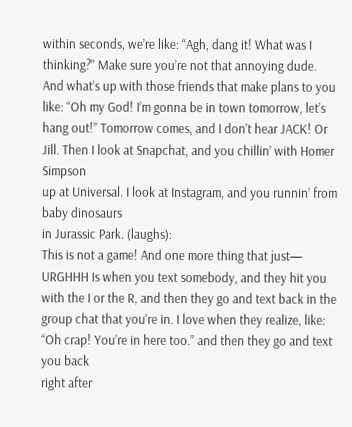within seconds, we’re like: “Agh, dang it! What was I thinking?” Make sure you’re not that annoying dude. And what’s up with those friends that make plans to you like: “Oh my God! I’m gonna be in town tomorrow, let’s hang out!” Tomorrow comes, and I don’t hear JACK! Or Jill. Then I look at Snapchat, and you chillin’ with Homer Simpson
up at Universal. I look at Instagram, and you runnin’ from baby dinosaurs
in Jurassic Park. (laughs):
This is not a game! And one more thing that just—
URGHHH Is when you text somebody, and they hit you with the I or the R, and then they go and text back in the group chat that you’re in. I love when they realize, like: “Oh crap! You’re in here too.” and then they go and text you back
right after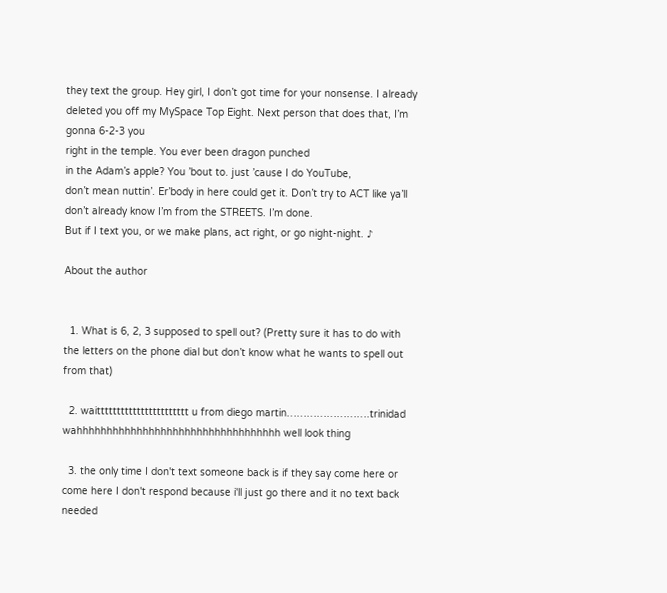they text the group. Hey girl, I don’t got time for your nonsense. I already deleted you off my MySpace Top Eight. Next person that does that, I’m gonna 6-2-3 you
right in the temple. You ever been dragon punched
in the Adam’s apple? You ’bout to. just ’cause I do YouTube,
don’t mean nuttin’. Er’body in here could get it. Don’t try to ACT like ya’ll
don’t already know I’m from the STREETS. I’m done.
But if I text you, or we make plans, act right, or go night-night. ♪

About the author


  1. What is 6, 2, 3 supposed to spell out? (Pretty sure it has to do with the letters on the phone dial but don’t know what he wants to spell out from that)

  2. waittttttttttttttttttttttt u from diego martin…………………….trinidad wahhhhhhhhhhhhhhhhhhhhhhhhhhhhhhhhhh well look thing

  3. the only time I don't text someone back is if they say come here or come here I don't respond because i'll just go there and it no text back needed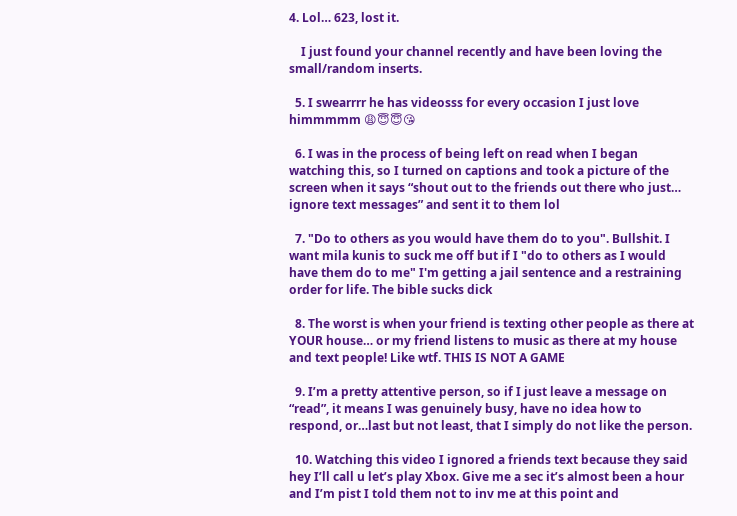4. Lol… 623, lost it.

    I just found your channel recently and have been loving the small/random inserts.

  5. I swearrrr he has videosss for every occasion I just love himmmmm 😩😇😇😘

  6. I was in the process of being left on read when I began watching this, so I turned on captions and took a picture of the screen when it says “shout out to the friends out there who just… ignore text messages” and sent it to them lol

  7. "Do to others as you would have them do to you". Bullshit. I want mila kunis to suck me off but if I "do to others as I would have them do to me" I'm getting a jail sentence and a restraining order for life. The bible sucks dick

  8. The worst is when your friend is texting other people as there at YOUR house… or my friend listens to music as there at my house and text people! Like wtf. THIS IS NOT A GAME

  9. I’m a pretty attentive person, so if I just leave a message on “read”, it means I was genuinely busy, have no idea how to respond, or…last but not least, that I simply do not like the person.

  10. Watching this video I ignored a friends text because they said hey I’ll call u let’s play Xbox. Give me a sec it’s almost been a hour and I’m pist I told them not to inv me at this point and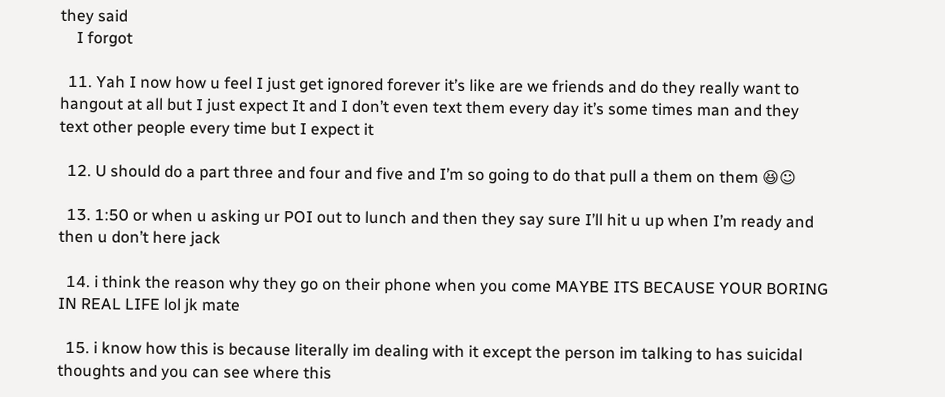they said
    I forgot

  11. Yah I now how u feel I just get ignored forever it’s like are we friends and do they really want to hangout at all but I just expect It and I don’t even text them every day it’s some times man and they text other people every time but I expect it

  12. U should do a part three and four and five and I’m so going to do that pull a them on them 😆☺

  13. 1:50 or when u asking ur POI out to lunch and then they say sure I’ll hit u up when I’m ready and then u don’t here jack

  14. i think the reason why they go on their phone when you come MAYBE ITS BECAUSE YOUR BORING IN REAL LIFE lol jk mate

  15. i know how this is because literally im dealing with it except the person im talking to has suicidal thoughts and you can see where this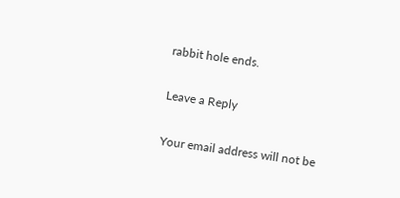rabbit hole ends.

Leave a Reply

Your email address will not be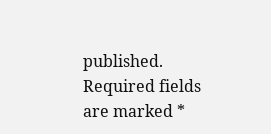published. Required fields are marked *